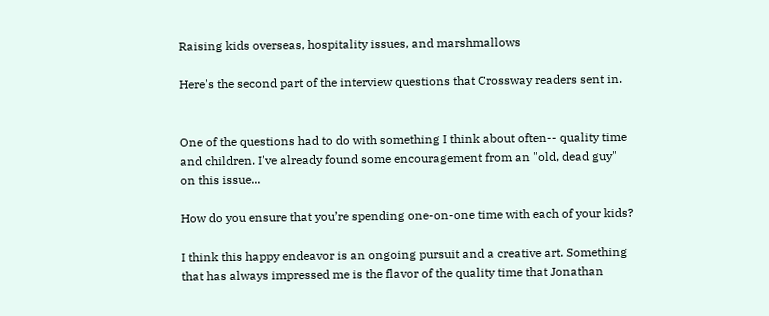Raising kids overseas, hospitality issues, and marshmallows

Here's the second part of the interview questions that Crossway readers sent in.


One of the questions had to do with something I think about often-- quality time and children. I've already found some encouragement from an "old, dead guy" on this issue...

How do you ensure that you’re spending one-on-one time with each of your kids?

I think this happy endeavor is an ongoing pursuit and a creative art. Something that has always impressed me is the flavor of the quality time that Jonathan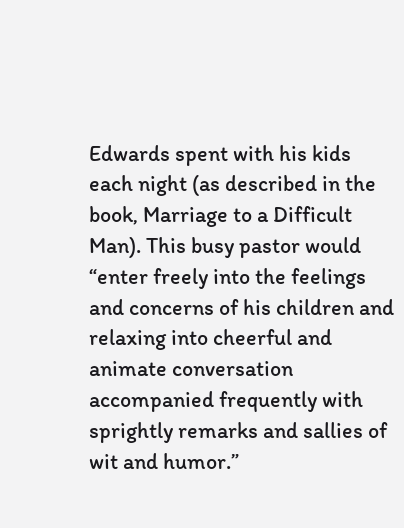Edwards spent with his kids each night (as described in the book, Marriage to a Difficult Man). This busy pastor would “enter freely into the feelings and concerns of his children and relaxing into cheerful and animate conversation accompanied frequently with sprightly remarks and sallies of wit and humor.”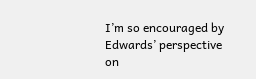I’m so encouraged by Edwards’ perspective on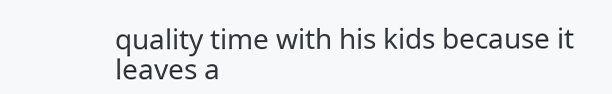quality time with his kids because it leaves a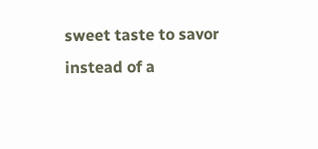sweet taste to savor instead of a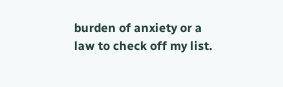burden of anxiety or a law to check off my list.